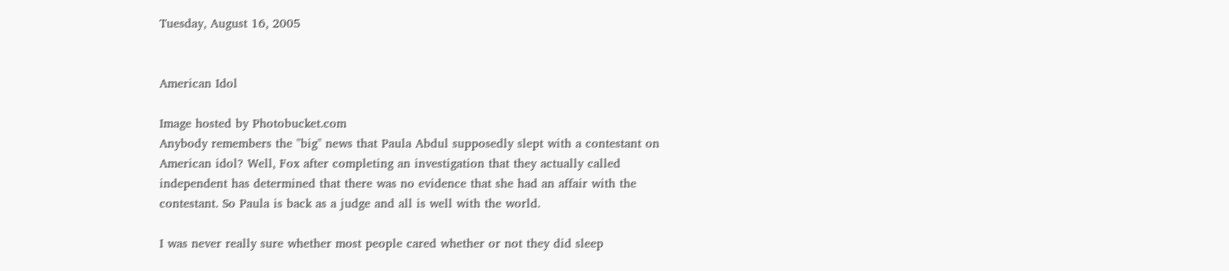Tuesday, August 16, 2005


American Idol

Image hosted by Photobucket.com
Anybody remembers the "big" news that Paula Abdul supposedly slept with a contestant on American idol? Well, Fox after completing an investigation that they actually called independent has determined that there was no evidence that she had an affair with the contestant. So Paula is back as a judge and all is well with the world.

I was never really sure whether most people cared whether or not they did sleep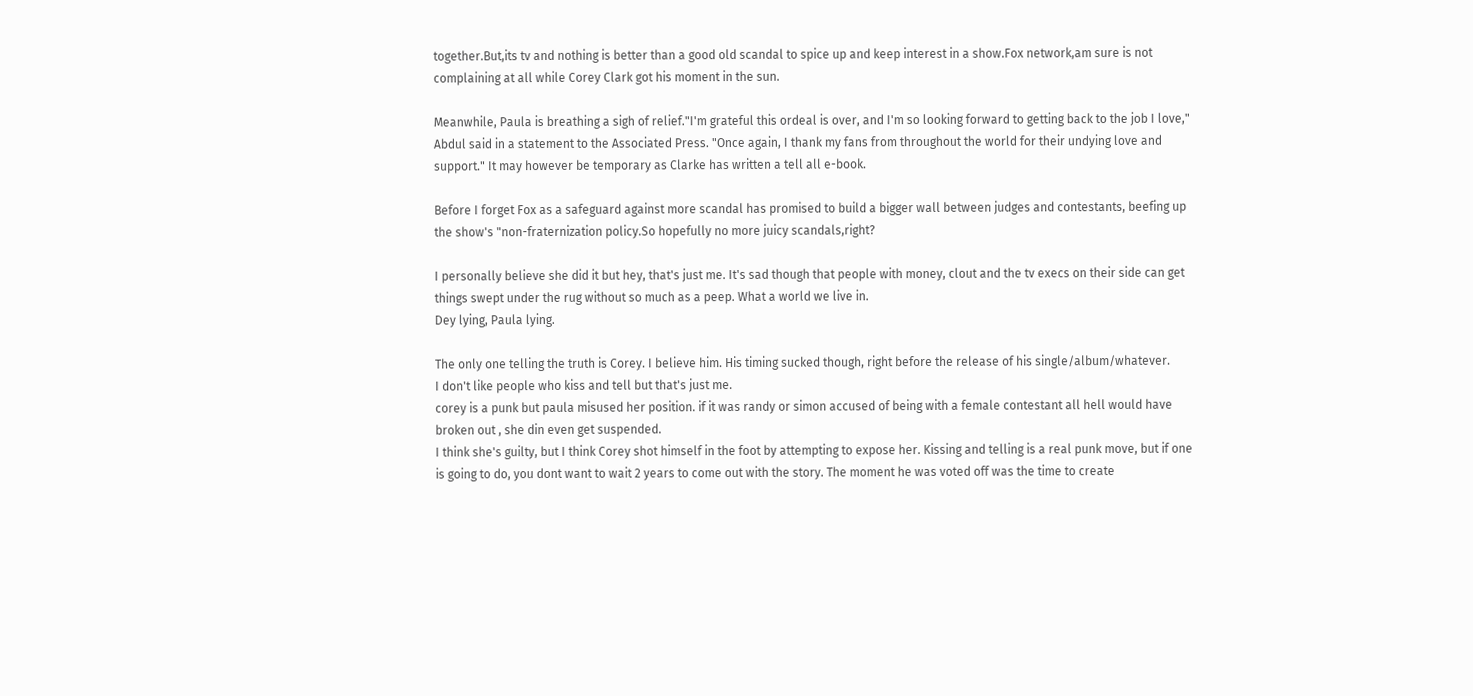together.But,its tv and nothing is better than a good old scandal to spice up and keep interest in a show.Fox network,am sure is not complaining at all while Corey Clark got his moment in the sun.

Meanwhile, Paula is breathing a sigh of relief."I'm grateful this ordeal is over, and I'm so looking forward to getting back to the job I love," Abdul said in a statement to the Associated Press. "Once again, I thank my fans from throughout the world for their undying love and support." It may however be temporary as Clarke has written a tell all e-book.

Before I forget Fox as a safeguard against more scandal has promised to build a bigger wall between judges and contestants, beefing up the show's "non-fraternization policy.So hopefully no more juicy scandals,right?

I personally believe she did it but hey, that's just me. It's sad though that people with money, clout and the tv execs on their side can get things swept under the rug without so much as a peep. What a world we live in.
Dey lying, Paula lying.

The only one telling the truth is Corey. I believe him. His timing sucked though, right before the release of his single/album/whatever.
I don't like people who kiss and tell but that's just me.
corey is a punk but paula misused her position. if it was randy or simon accused of being with a female contestant all hell would have broken out , she din even get suspended.
I think she's guilty, but I think Corey shot himself in the foot by attempting to expose her. Kissing and telling is a real punk move, but if one is going to do, you dont want to wait 2 years to come out with the story. The moment he was voted off was the time to create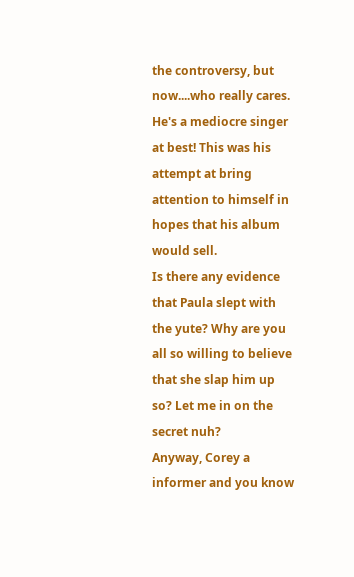the controversy, but now....who really cares. He's a mediocre singer at best! This was his attempt at bring attention to himself in hopes that his album would sell.
Is there any evidence that Paula slept with the yute? Why are you all so willing to believe that she slap him up so? Let me in on the secret nuh?
Anyway, Corey a informer and you know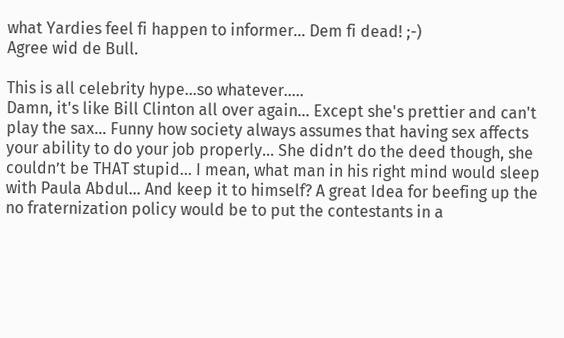what Yardies feel fi happen to informer... Dem fi dead! ;-)
Agree wid de Bull.

This is all celebrity hype...so whatever.....
Damn, it's like Bill Clinton all over again... Except she's prettier and can't play the sax... Funny how society always assumes that having sex affects your ability to do your job properly... She didn’t do the deed though, she couldn’t be THAT stupid… I mean, what man in his right mind would sleep with Paula Abdul… And keep it to himself? A great Idea for beefing up the no fraternization policy would be to put the contestants in a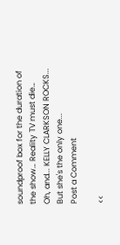soundproof box for the duration of the show… Reality TV must die…
Oh, and... KELLY CLARKSON ROCKS... But she's the only one...
Post a Comment

<<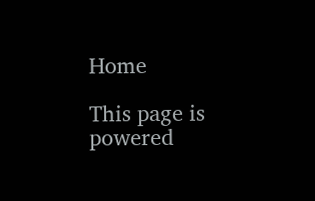Home

This page is powered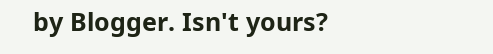by Blogger. Isn't yours?